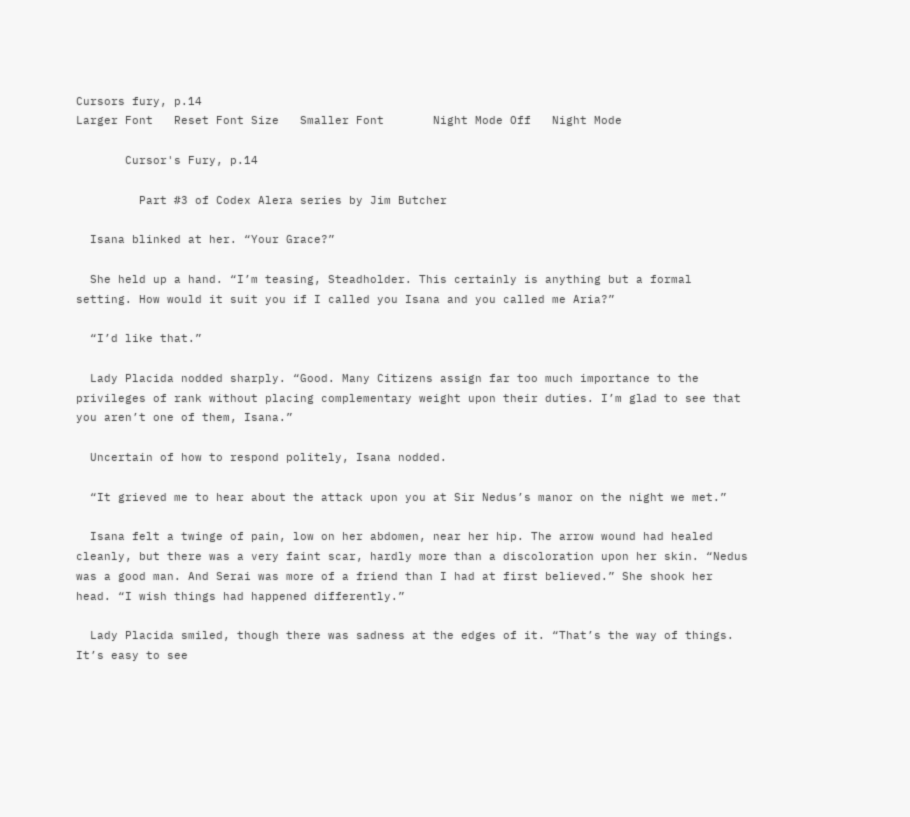Cursors fury, p.14
Larger Font   Reset Font Size   Smaller Font       Night Mode Off   Night Mode

       Cursor's Fury, p.14

         Part #3 of Codex Alera series by Jim Butcher

  Isana blinked at her. “Your Grace?”

  She held up a hand. “I’m teasing, Steadholder. This certainly is anything but a formal setting. How would it suit you if I called you Isana and you called me Aria?”

  “I’d like that.”

  Lady Placida nodded sharply. “Good. Many Citizens assign far too much importance to the privileges of rank without placing complementary weight upon their duties. I’m glad to see that you aren’t one of them, Isana.”

  Uncertain of how to respond politely, Isana nodded.

  “It grieved me to hear about the attack upon you at Sir Nedus’s manor on the night we met.”

  Isana felt a twinge of pain, low on her abdomen, near her hip. The arrow wound had healed cleanly, but there was a very faint scar, hardly more than a discoloration upon her skin. “Nedus was a good man. And Serai was more of a friend than I had at first believed.” She shook her head. “I wish things had happened differently.”

  Lady Placida smiled, though there was sadness at the edges of it. “That’s the way of things. It’s easy to see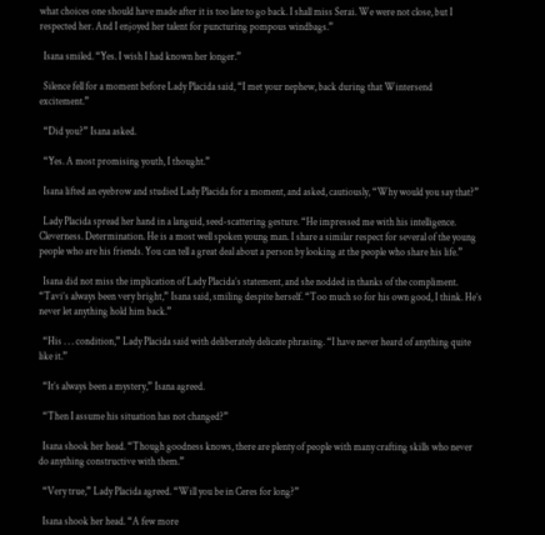what choices one should have made after it is too late to go back. I shall miss Serai. We were not close, but I respected her. And I enjoyed her talent for puncturing pompous windbags.”

  Isana smiled. “Yes. I wish I had known her longer.”

  Silence fell for a moment before Lady Placida said, “I met your nephew, back during that Wintersend excitement.”

  “Did you?” Isana asked.

  “Yes. A most promising youth, I thought.”

  Isana lifted an eyebrow and studied Lady Placida for a moment, and asked, cautiously, “Why would you say that?”

  Lady Placida spread her hand in a languid, seed-scattering gesture. “He impressed me with his intelligence. Cleverness. Determination. He is a most well spoken young man. I share a similar respect for several of the young people who are his friends. You can tell a great deal about a person by looking at the people who share his life.”

  Isana did not miss the implication of Lady Placida’s statement, and she nodded in thanks of the compliment. “Tavi’s always been very bright,” Isana said, smiling despite herself. “Too much so for his own good, I think. He’s never let anything hold him back.”

  “His . . . condition,” Lady Placida said with deliberately delicate phrasing. “I have never heard of anything quite like it.”

  “It’s always been a mystery,” Isana agreed.

  “Then I assume his situation has not changed?”

  Isana shook her head. “Though goodness knows, there are plenty of people with many crafting skills who never do anything constructive with them.”

  “Very true,” Lady Placida agreed. “Will you be in Ceres for long?”

  Isana shook her head. “A few more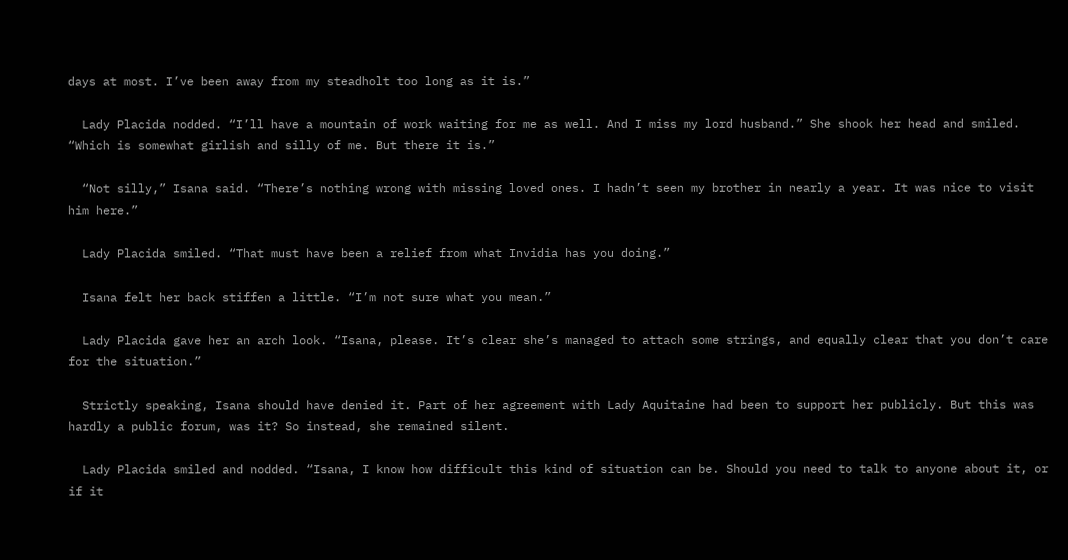days at most. I’ve been away from my steadholt too long as it is.”

  Lady Placida nodded. “I’ll have a mountain of work waiting for me as well. And I miss my lord husband.” She shook her head and smiled. “Which is somewhat girlish and silly of me. But there it is.”

  “Not silly,” Isana said. “There’s nothing wrong with missing loved ones. I hadn’t seen my brother in nearly a year. It was nice to visit him here.”

  Lady Placida smiled. “That must have been a relief from what Invidia has you doing.”

  Isana felt her back stiffen a little. “I’m not sure what you mean.”

  Lady Placida gave her an arch look. “Isana, please. It’s clear she’s managed to attach some strings, and equally clear that you don’t care for the situation.”

  Strictly speaking, Isana should have denied it. Part of her agreement with Lady Aquitaine had been to support her publicly. But this was hardly a public forum, was it? So instead, she remained silent.

  Lady Placida smiled and nodded. “Isana, I know how difficult this kind of situation can be. Should you need to talk to anyone about it, or if it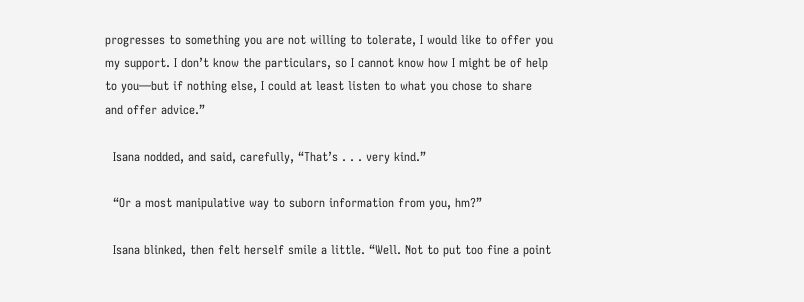progresses to something you are not willing to tolerate, I would like to offer you my support. I don’t know the particulars, so I cannot know how I might be of help to you—but if nothing else, I could at least listen to what you chose to share and offer advice.”

  Isana nodded, and said, carefully, “That’s . . . very kind.”

  “Or a most manipulative way to suborn information from you, hm?”

  Isana blinked, then felt herself smile a little. “Well. Not to put too fine a point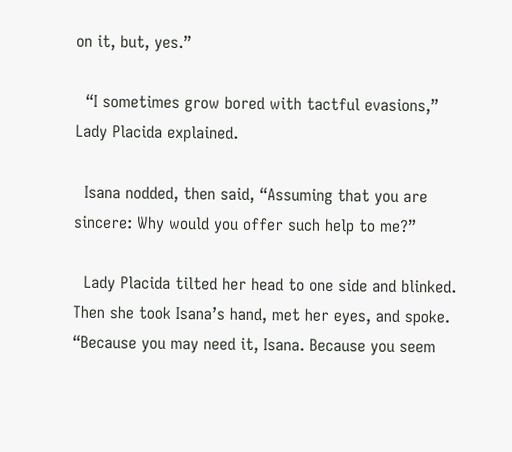on it, but, yes.”

  “I sometimes grow bored with tactful evasions,” Lady Placida explained.

  Isana nodded, then said, “Assuming that you are sincere: Why would you offer such help to me?”

  Lady Placida tilted her head to one side and blinked. Then she took Isana’s hand, met her eyes, and spoke. “Because you may need it, Isana. Because you seem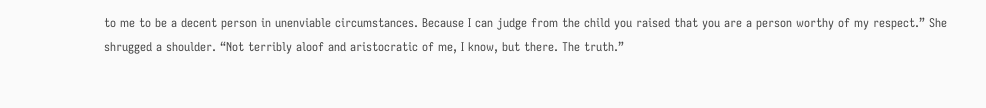to me to be a decent person in unenviable circumstances. Because I can judge from the child you raised that you are a person worthy of my respect.” She shrugged a shoulder. “Not terribly aloof and aristocratic of me, I know, but there. The truth.”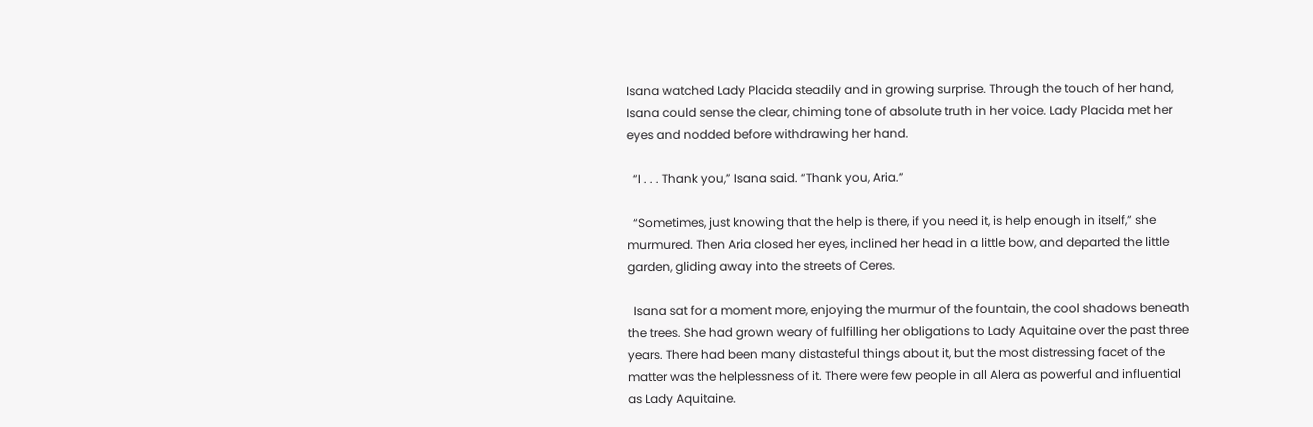Isana watched Lady Placida steadily and in growing surprise. Through the touch of her hand, Isana could sense the clear, chiming tone of absolute truth in her voice. Lady Placida met her eyes and nodded before withdrawing her hand.

  “I . . . Thank you,” Isana said. “Thank you, Aria.”

  “Sometimes, just knowing that the help is there, if you need it, is help enough in itself,” she murmured. Then Aria closed her eyes, inclined her head in a little bow, and departed the little garden, gliding away into the streets of Ceres.

  Isana sat for a moment more, enjoying the murmur of the fountain, the cool shadows beneath the trees. She had grown weary of fulfilling her obligations to Lady Aquitaine over the past three years. There had been many distasteful things about it, but the most distressing facet of the matter was the helplessness of it. There were few people in all Alera as powerful and influential as Lady Aquitaine.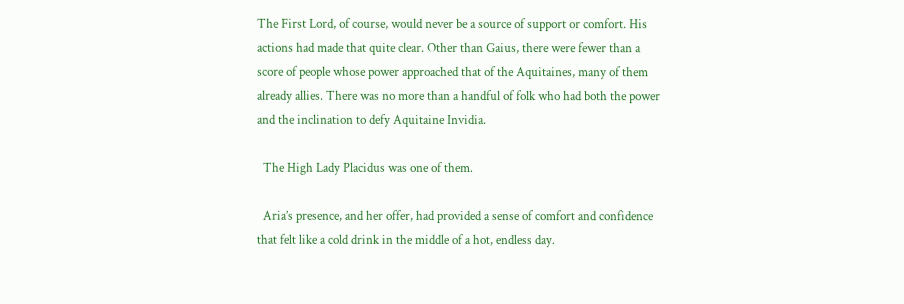The First Lord, of course, would never be a source of support or comfort. His actions had made that quite clear. Other than Gaius, there were fewer than a score of people whose power approached that of the Aquitaines, many of them already allies. There was no more than a handful of folk who had both the power and the inclination to defy Aquitaine Invidia.

  The High Lady Placidus was one of them.

  Aria’s presence, and her offer, had provided a sense of comfort and confidence that felt like a cold drink in the middle of a hot, endless day.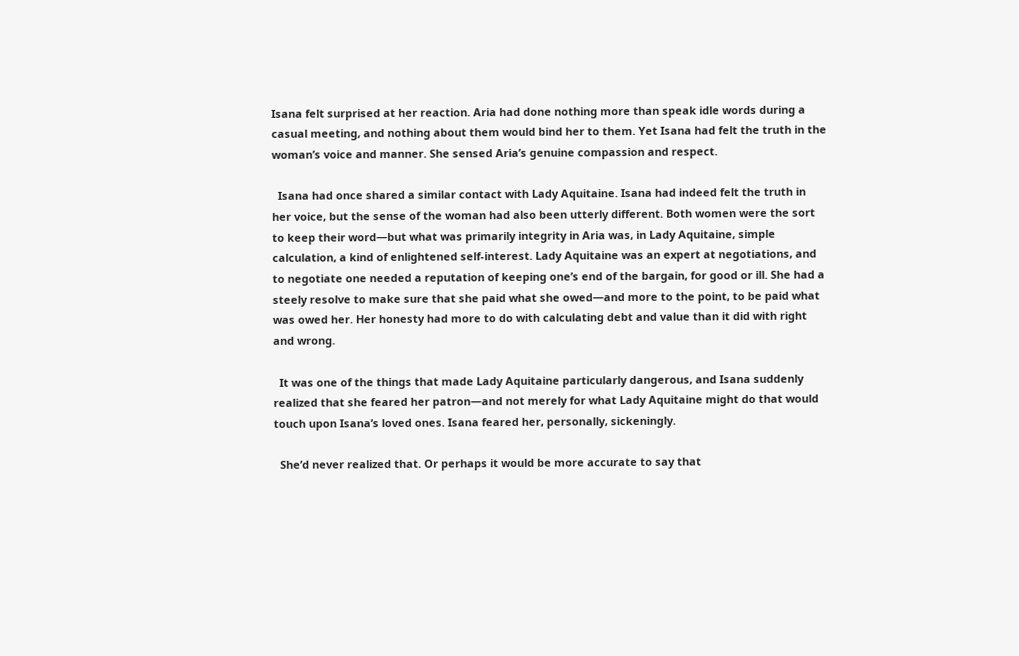Isana felt surprised at her reaction. Aria had done nothing more than speak idle words during a casual meeting, and nothing about them would bind her to them. Yet Isana had felt the truth in the woman’s voice and manner. She sensed Aria’s genuine compassion and respect.

  Isana had once shared a similar contact with Lady Aquitaine. Isana had indeed felt the truth in her voice, but the sense of the woman had also been utterly different. Both women were the sort to keep their word—but what was primarily integrity in Aria was, in Lady Aquitaine, simple calculation, a kind of enlightened self-interest. Lady Aquitaine was an expert at negotiations, and to negotiate one needed a reputation of keeping one’s end of the bargain, for good or ill. She had a steely resolve to make sure that she paid what she owed—and more to the point, to be paid what was owed her. Her honesty had more to do with calculating debt and value than it did with right and wrong.

  It was one of the things that made Lady Aquitaine particularly dangerous, and Isana suddenly realized that she feared her patron—and not merely for what Lady Aquitaine might do that would touch upon Isana’s loved ones. Isana feared her, personally, sickeningly.

  She’d never realized that. Or perhaps it would be more accurate to say that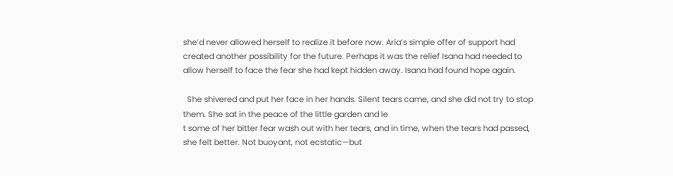she’d never allowed herself to realize it before now. Aria’s simple offer of support had created another possibility for the future. Perhaps it was the relief Isana had needed to allow herself to face the fear she had kept hidden away. Isana had found hope again.

  She shivered and put her face in her hands. Silent tears came, and she did not try to stop them. She sat in the peace of the little garden and le
t some of her bitter fear wash out with her tears, and in time, when the tears had passed, she felt better. Not buoyant, not ecstatic—but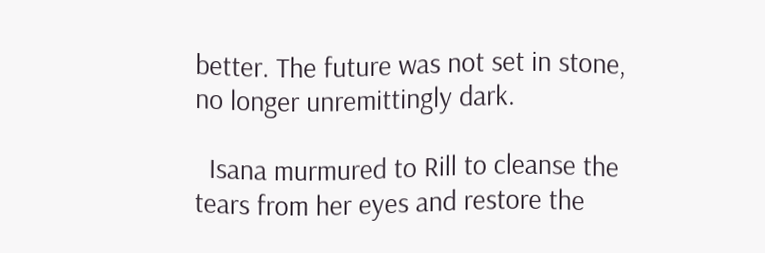better. The future was not set in stone, no longer unremittingly dark.

  Isana murmured to Rill to cleanse the tears from her eyes and restore the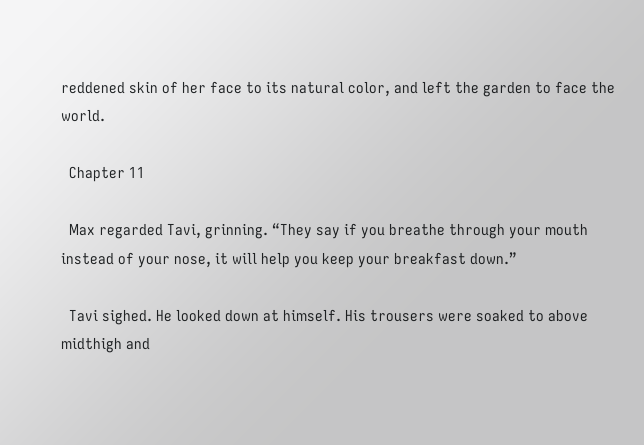reddened skin of her face to its natural color, and left the garden to face the world.

  Chapter 11

  Max regarded Tavi, grinning. “They say if you breathe through your mouth instead of your nose, it will help you keep your breakfast down.”

  Tavi sighed. He looked down at himself. His trousers were soaked to above midthigh and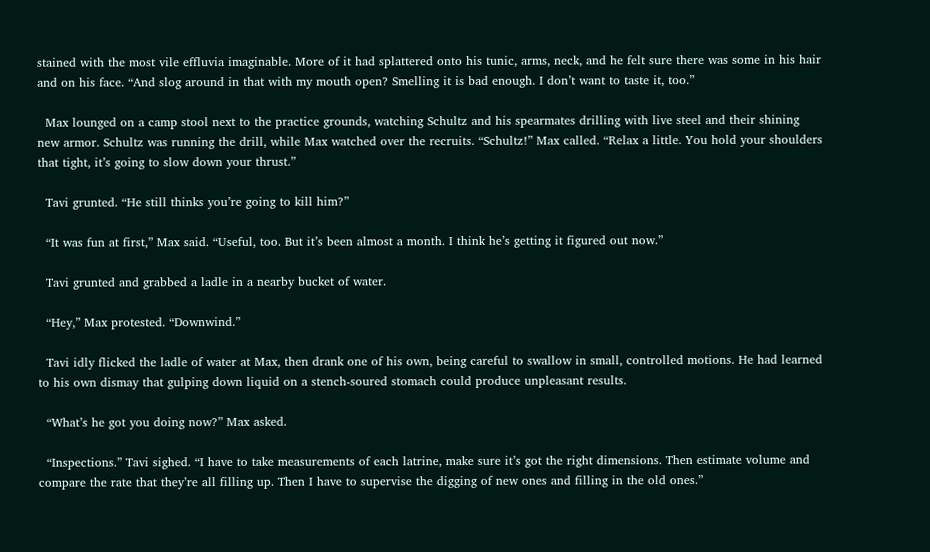stained with the most vile effluvia imaginable. More of it had splattered onto his tunic, arms, neck, and he felt sure there was some in his hair and on his face. “And slog around in that with my mouth open? Smelling it is bad enough. I don’t want to taste it, too.”

  Max lounged on a camp stool next to the practice grounds, watching Schultz and his spearmates drilling with live steel and their shining new armor. Schultz was running the drill, while Max watched over the recruits. “Schultz!” Max called. “Relax a little. You hold your shoulders that tight, it’s going to slow down your thrust.”

  Tavi grunted. “He still thinks you’re going to kill him?”

  “It was fun at first,” Max said. “Useful, too. But it’s been almost a month. I think he’s getting it figured out now.”

  Tavi grunted and grabbed a ladle in a nearby bucket of water.

  “Hey,” Max protested. “Downwind.”

  Tavi idly flicked the ladle of water at Max, then drank one of his own, being careful to swallow in small, controlled motions. He had learned to his own dismay that gulping down liquid on a stench-soured stomach could produce unpleasant results.

  “What’s he got you doing now?” Max asked.

  “Inspections.” Tavi sighed. “I have to take measurements of each latrine, make sure it’s got the right dimensions. Then estimate volume and compare the rate that they’re all filling up. Then I have to supervise the digging of new ones and filling in the old ones.”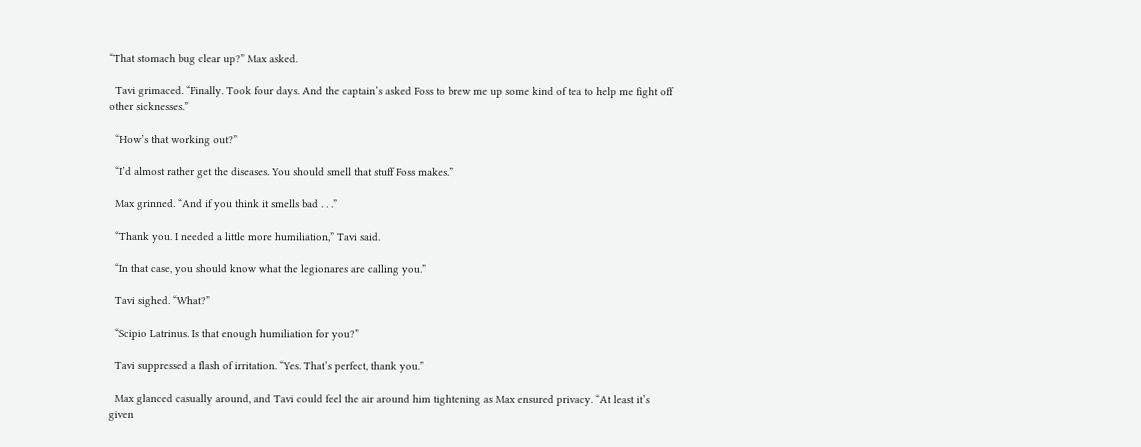“That stomach bug clear up?” Max asked.

  Tavi grimaced. “Finally. Took four days. And the captain’s asked Foss to brew me up some kind of tea to help me fight off other sicknesses.”

  “How’s that working out?”

  “I’d almost rather get the diseases. You should smell that stuff Foss makes.”

  Max grinned. “And if you think it smells bad . . .”

  “Thank you. I needed a little more humiliation,” Tavi said.

  “In that case, you should know what the legionares are calling you.”

  Tavi sighed. “What?”

  “Scipio Latrinus. Is that enough humiliation for you?”

  Tavi suppressed a flash of irritation. “Yes. That’s perfect, thank you.”

  Max glanced casually around, and Tavi could feel the air around him tightening as Max ensured privacy. “At least it’s given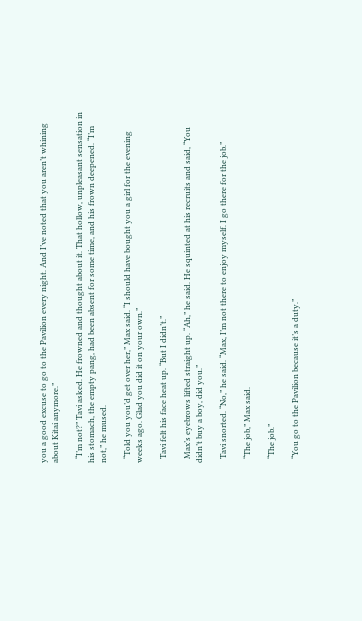you a good excuse to go to the Pavilion every night. And I’ve noted that you aren’t whining about Kitai anymore.”

  “I’m not?” Tavi asked. He frowned and thought about it. That hollow, unpleasant sensation in his stomach, the empty pang, had been absent for some time, and his frown deepened. “I’m not,” he mused.

  “Told you you’d get over her,” Max said. “I should have bought you a girl for the evening weeks ago. Glad you did it on your own.”

  Tavi felt his face heat up. “But I didn’t.”

  Max’s eyebrows lifted straight up. “Ah,” he said. He squinted at his recruits and said, “You didn’t buy a boy, did you.”

  Tavi snorted. “No,” he said. “Max, I’m not there to enjoy myself. I go there for the job.”

  “The job,” Max said.

  “The job.”

  “You go to the Pavilion because it’s a duty.”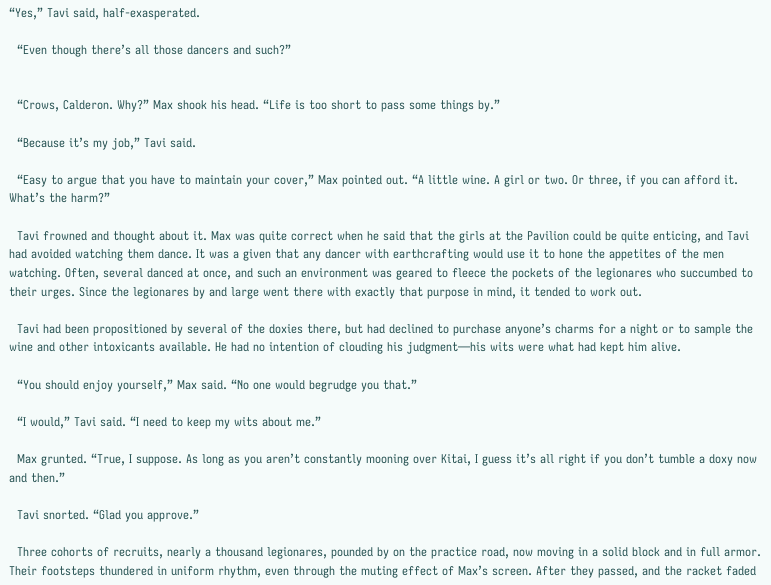“Yes,” Tavi said, half-exasperated.

  “Even though there’s all those dancers and such?”


  “Crows, Calderon. Why?” Max shook his head. “Life is too short to pass some things by.”

  “Because it’s my job,” Tavi said.

  “Easy to argue that you have to maintain your cover,” Max pointed out. “A little wine. A girl or two. Or three, if you can afford it. What’s the harm?”

  Tavi frowned and thought about it. Max was quite correct when he said that the girls at the Pavilion could be quite enticing, and Tavi had avoided watching them dance. It was a given that any dancer with earthcrafting would use it to hone the appetites of the men watching. Often, several danced at once, and such an environment was geared to fleece the pockets of the legionares who succumbed to their urges. Since the legionares by and large went there with exactly that purpose in mind, it tended to work out.

  Tavi had been propositioned by several of the doxies there, but had declined to purchase anyone’s charms for a night or to sample the wine and other intoxicants available. He had no intention of clouding his judgment—his wits were what had kept him alive.

  “You should enjoy yourself,” Max said. “No one would begrudge you that.”

  “I would,” Tavi said. “I need to keep my wits about me.”

  Max grunted. “True, I suppose. As long as you aren’t constantly mooning over Kitai, I guess it’s all right if you don’t tumble a doxy now and then.”

  Tavi snorted. “Glad you approve.”

  Three cohorts of recruits, nearly a thousand legionares, pounded by on the practice road, now moving in a solid block and in full armor. Their footsteps thundered in uniform rhythm, even through the muting effect of Max’s screen. After they passed, and the racket faded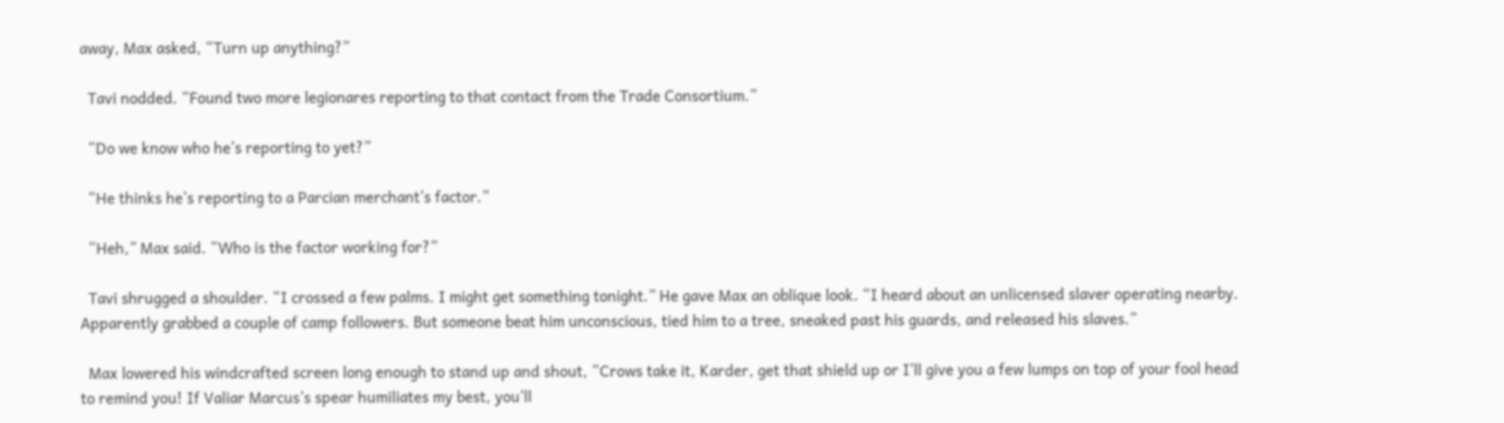away, Max asked, “Turn up anything?”

  Tavi nodded. “Found two more legionares reporting to that contact from the Trade Consortium.”

  “Do we know who he’s reporting to yet?”

  “He thinks he’s reporting to a Parcian merchant’s factor.”

  “Heh,” Max said. “Who is the factor working for?”

  Tavi shrugged a shoulder. “I crossed a few palms. I might get something tonight.” He gave Max an oblique look. “I heard about an unlicensed slaver operating nearby. Apparently grabbed a couple of camp followers. But someone beat him unconscious, tied him to a tree, sneaked past his guards, and released his slaves.”

  Max lowered his windcrafted screen long enough to stand up and shout, “Crows take it, Karder, get that shield up or I’ll give you a few lumps on top of your fool head to remind you! If Valiar Marcus’s spear humiliates my best, you’ll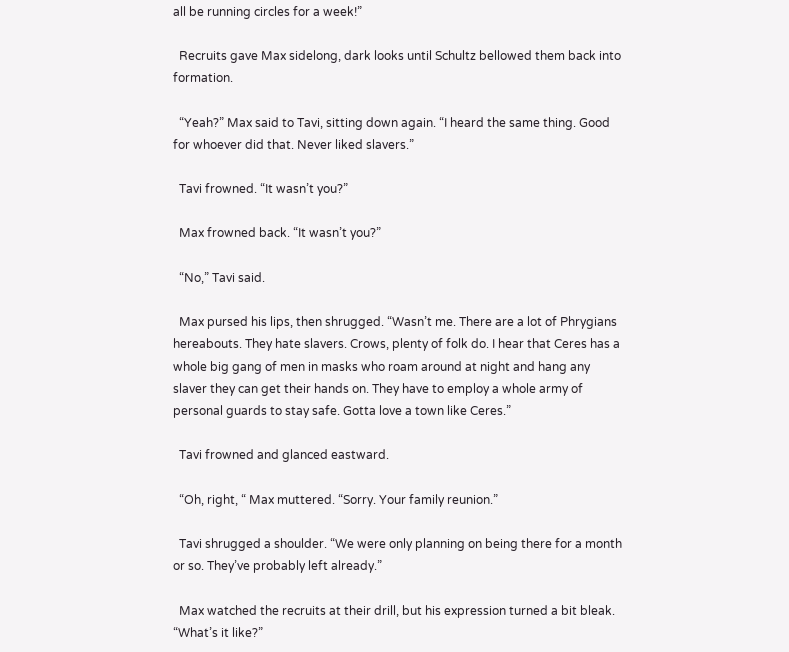all be running circles for a week!”

  Recruits gave Max sidelong, dark looks until Schultz bellowed them back into formation.

  “Yeah?” Max said to Tavi, sitting down again. “I heard the same thing. Good for whoever did that. Never liked slavers.”

  Tavi frowned. “It wasn’t you?”

  Max frowned back. “It wasn’t you?”

  “No,” Tavi said.

  Max pursed his lips, then shrugged. “Wasn’t me. There are a lot of Phrygians hereabouts. They hate slavers. Crows, plenty of folk do. I hear that Ceres has a whole big gang of men in masks who roam around at night and hang any slaver they can get their hands on. They have to employ a whole army of personal guards to stay safe. Gotta love a town like Ceres.”

  Tavi frowned and glanced eastward.

  “Oh, right, “ Max muttered. “Sorry. Your family reunion.”

  Tavi shrugged a shoulder. “We were only planning on being there for a month or so. They’ve probably left already.”

  Max watched the recruits at their drill, but his expression turned a bit bleak. “What’s it like?”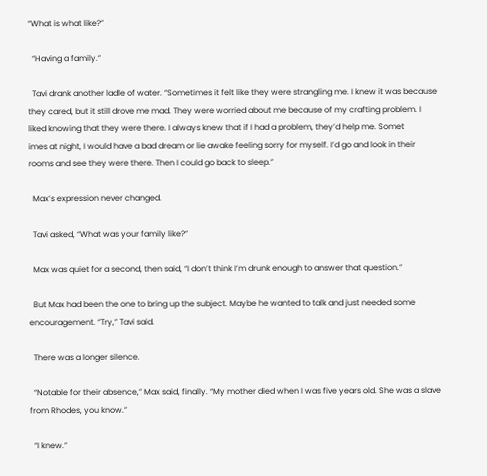“What is what like?”

  “Having a family.”

  Tavi drank another ladle of water. “Sometimes it felt like they were strangling me. I knew it was because they cared, but it still drove me mad. They were worried about me because of my crafting problem. I liked knowing that they were there. I always knew that if I had a problem, they’d help me. Somet
imes at night, I would have a bad dream or lie awake feeling sorry for myself. I’d go and look in their rooms and see they were there. Then I could go back to sleep.”

  Max’s expression never changed.

  Tavi asked, “What was your family like?”

  Max was quiet for a second, then said, “I don’t think I’m drunk enough to answer that question.”

  But Max had been the one to bring up the subject. Maybe he wanted to talk and just needed some encouragement. “Try,” Tavi said.

  There was a longer silence.

  “Notable for their absence,” Max said, finally. “My mother died when I was five years old. She was a slave from Rhodes, you know.”

  “I knew.”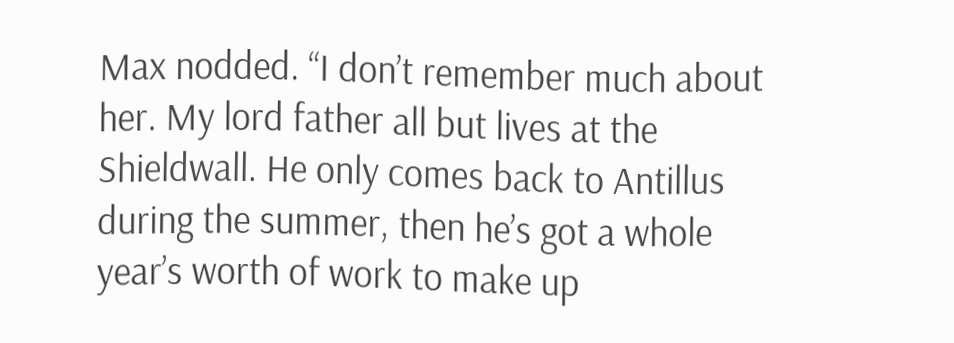Max nodded. “I don’t remember much about her. My lord father all but lives at the Shieldwall. He only comes back to Antillus during the summer, then he’s got a whole year’s worth of work to make up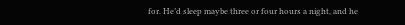for. He’d sleep maybe three or four hours a night, and he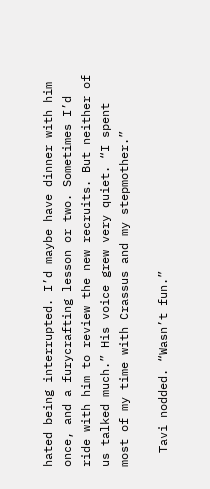hated being interrupted. I’d maybe have dinner with him once, and a furycrafting lesson or two. Sometimes I’d ride with him to review the new recruits. But neither of us talked much.” His voice grew very quiet. “I spent most of my time with Crassus and my stepmother.”

  Tavi nodded. “Wasn’t fun.”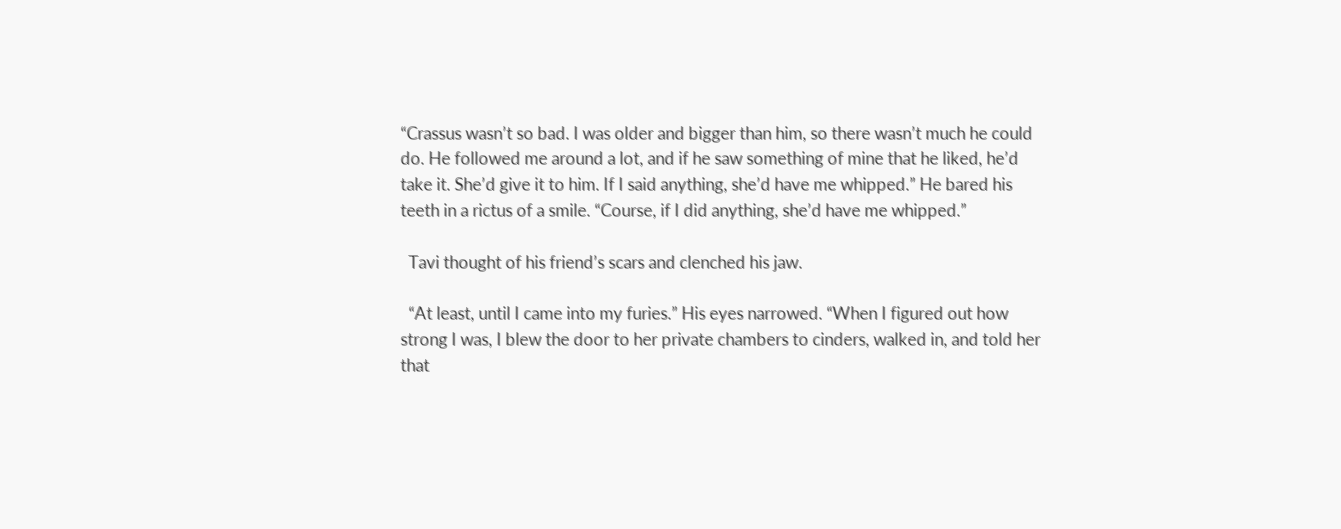“Crassus wasn’t so bad. I was older and bigger than him, so there wasn’t much he could do. He followed me around a lot, and if he saw something of mine that he liked, he’d take it. She’d give it to him. If I said anything, she’d have me whipped.” He bared his teeth in a rictus of a smile. “Course, if I did anything, she’d have me whipped.”

  Tavi thought of his friend’s scars and clenched his jaw.

  “At least, until I came into my furies.” His eyes narrowed. “When I figured out how strong I was, I blew the door to her private chambers to cinders, walked in, and told her that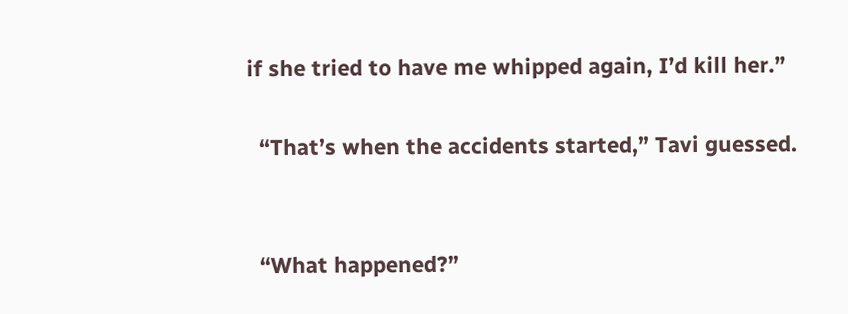if she tried to have me whipped again, I’d kill her.”

  “That’s when the accidents started,” Tavi guessed.


  “What happened?”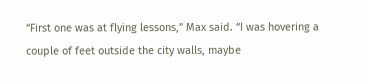“First one was at flying lessons,” Max said. “I was hovering a couple of feet outside the city walls, maybe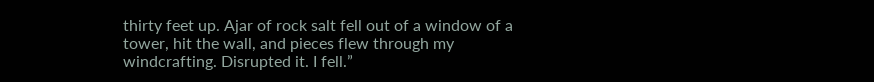thirty feet up. Ajar of rock salt fell out of a window of a tower, hit the wall, and pieces flew through my windcrafting. Disrupted it. I fell.”